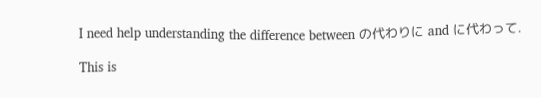I need help understanding the difference between の代わりに and に代わって.

This is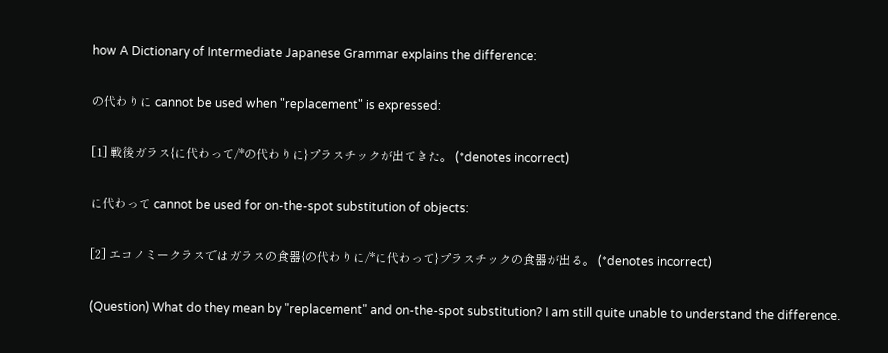how A Dictionary of Intermediate Japanese Grammar explains the difference:

の代わりに cannot be used when "replacement" is expressed:

[1] 戦後ガラス{に代わって/*の代わりに}プラスチックが出てきた。 (*denotes incorrect)

に代わって cannot be used for on-the-spot substitution of objects:

[2] エコノミークラスではガラスの食器{の代わりに/*に代わって}プラスチックの食器が出る。 (*denotes incorrect)

(Question) What do they mean by "replacement" and on-the-spot substitution? I am still quite unable to understand the difference.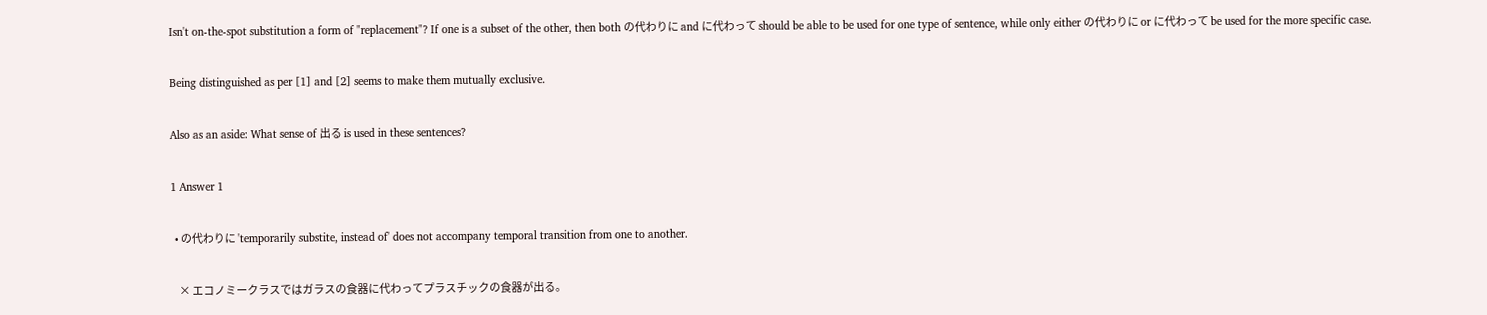Isn't on-the-spot substitution a form of "replacement"? If one is a subset of the other, then both の代わりに and に代わって should be able to be used for one type of sentence, while only either の代わりに or に代わって be used for the more specific case.

Being distinguished as per [1] and [2] seems to make them mutually exclusive.

Also as an aside: What sense of 出る is used in these sentences?

1 Answer 1

  • の代わりに 'temporarily substite, instead of' does not accompany temporal transition from one to another.

    × エコノミークラスではガラスの食器に代わってプラスチックの食器が出る。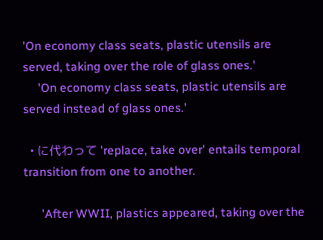'On economy class seats, plastic utensils are served, taking over the role of glass ones.'
     'On economy class seats, plastic utensils are served instead of glass ones.'

  • に代わって 'replace, take over' entails temporal transition from one to another.

      'After WWII, plastics appeared, taking over the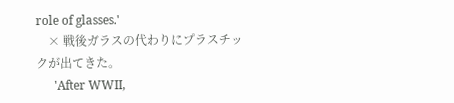role of glasses.'
    × 戦後ガラスの代わりにプラスチックが出てきた。
      'After WWII,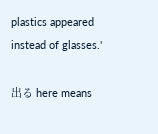plastics appeared instead of glasses.'

出る here means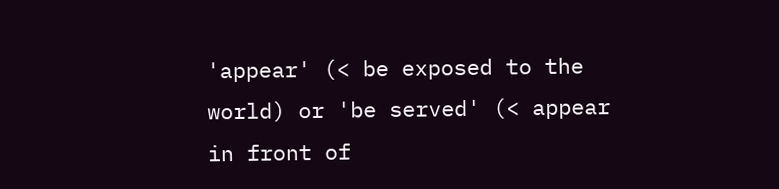'appear' (< be exposed to the world) or 'be served' (< appear in front of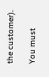the customer).

You must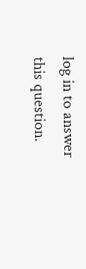log in to answer this question.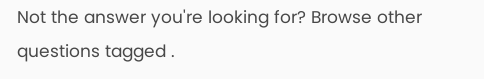Not the answer you're looking for? Browse other questions tagged .